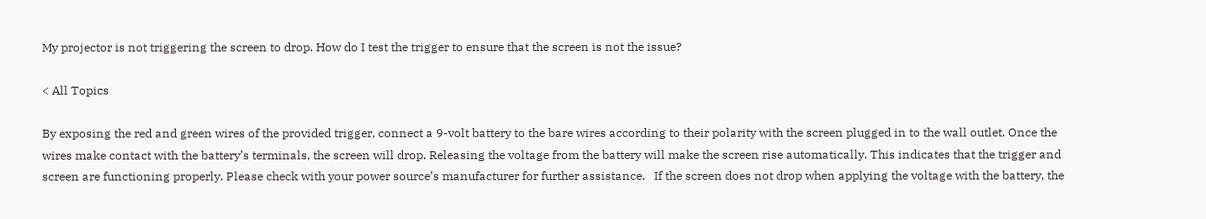My projector is not triggering the screen to drop. How do I test the trigger to ensure that the screen is not the issue?

< All Topics

By exposing the red and green wires of the provided trigger, connect a 9-volt battery to the bare wires according to their polarity with the screen plugged in to the wall outlet. Once the wires make contact with the battery’s terminals, the screen will drop. Releasing the voltage from the battery will make the screen rise automatically. This indicates that the trigger and screen are functioning properly. Please check with your power source’s manufacturer for further assistance.   If the screen does not drop when applying the voltage with the battery, the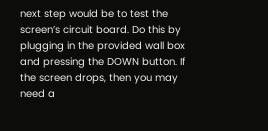next step would be to test the screen’s circuit board. Do this by plugging in the provided wall box and pressing the DOWN button. If the screen drops, then you may need a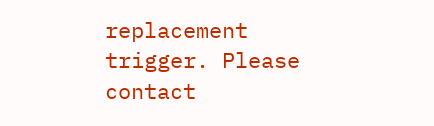replacement trigger. Please contact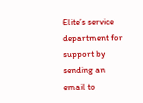Elite’s service department for support by sending an email to